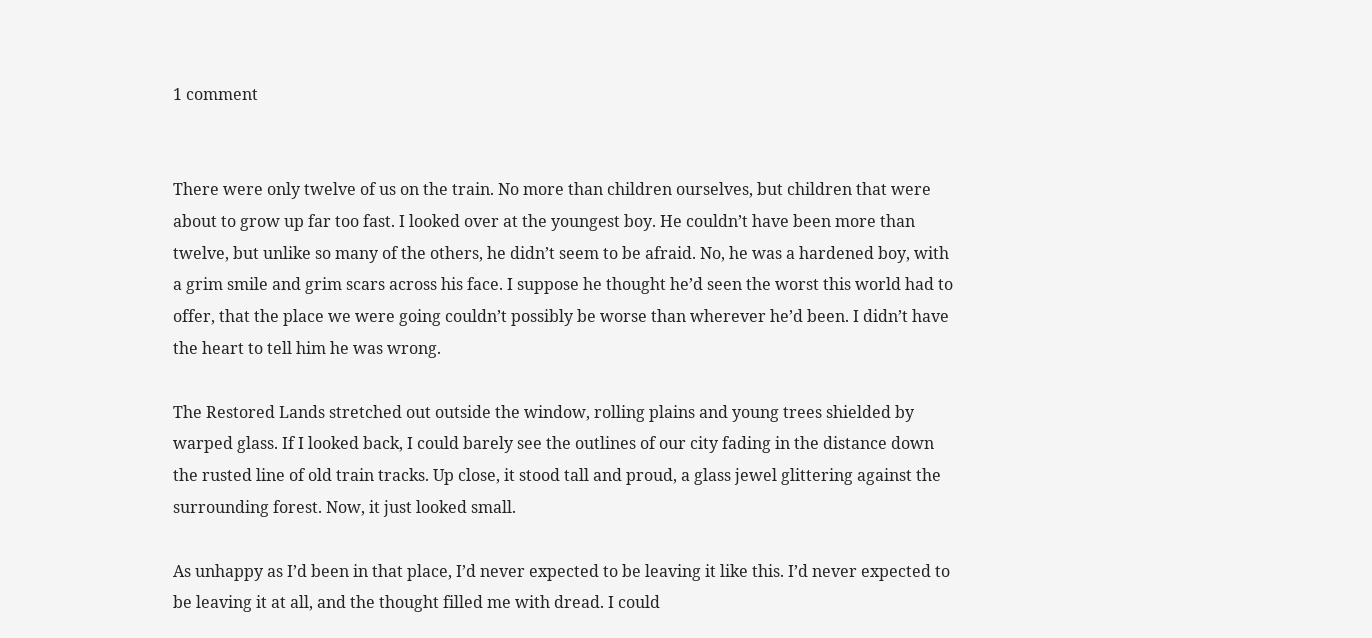1 comment


There were only twelve of us on the train. No more than children ourselves, but children that were about to grow up far too fast. I looked over at the youngest boy. He couldn’t have been more than twelve, but unlike so many of the others, he didn’t seem to be afraid. No, he was a hardened boy, with a grim smile and grim scars across his face. I suppose he thought he’d seen the worst this world had to offer, that the place we were going couldn’t possibly be worse than wherever he’d been. I didn’t have the heart to tell him he was wrong.

The Restored Lands stretched out outside the window, rolling plains and young trees shielded by warped glass. If I looked back, I could barely see the outlines of our city fading in the distance down the rusted line of old train tracks. Up close, it stood tall and proud, a glass jewel glittering against the surrounding forest. Now, it just looked small.

As unhappy as I’d been in that place, I’d never expected to be leaving it like this. I’d never expected to be leaving it at all, and the thought filled me with dread. I could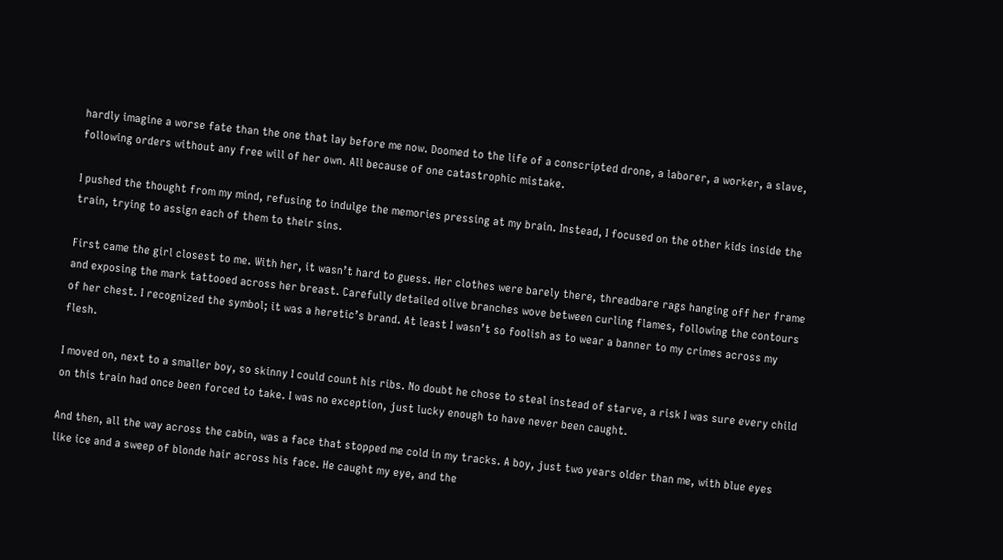hardly imagine a worse fate than the one that lay before me now. Doomed to the life of a conscripted drone, a laborer, a worker, a slave, following orders without any free will of her own. All because of one catastrophic mistake.

I pushed the thought from my mind, refusing to indulge the memories pressing at my brain. Instead, I focused on the other kids inside the train, trying to assign each of them to their sins.

First came the girl closest to me. With her, it wasn’t hard to guess. Her clothes were barely there, threadbare rags hanging off her frame and exposing the mark tattooed across her breast. Carefully detailed olive branches wove between curling flames, following the contours of her chest. I recognized the symbol; it was a heretic’s brand. At least I wasn’t so foolish as to wear a banner to my crimes across my flesh.

I moved on, next to a smaller boy, so skinny I could count his ribs. No doubt he chose to steal instead of starve, a risk I was sure every child on this train had once been forced to take. I was no exception, just lucky enough to have never been caught.

And then, all the way across the cabin, was a face that stopped me cold in my tracks. A boy, just two years older than me, with blue eyes like ice and a sweep of blonde hair across his face. He caught my eye, and the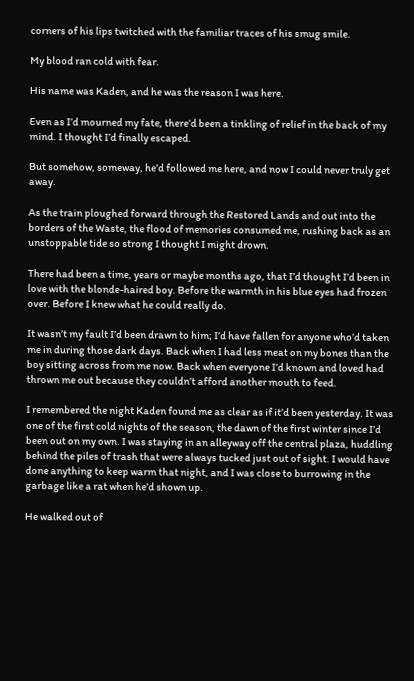corners of his lips twitched with the familiar traces of his smug smile.

My blood ran cold with fear.

His name was Kaden, and he was the reason I was here.

Even as I’d mourned my fate, there’d been a tinkling of relief in the back of my mind. I thought I’d finally escaped.

But somehow, someway, he’d followed me here, and now I could never truly get away.

As the train ploughed forward through the Restored Lands and out into the borders of the Waste, the flood of memories consumed me, rushing back as an unstoppable tide so strong I thought I might drown.

There had been a time, years or maybe months ago, that I’d thought I’d been in love with the blonde-haired boy. Before the warmth in his blue eyes had frozen over. Before I knew what he could really do.

It wasn’t my fault I’d been drawn to him; I’d have fallen for anyone who’d taken me in during those dark days. Back when I had less meat on my bones than the boy sitting across from me now. Back when everyone I’d known and loved had thrown me out because they couldn’t afford another mouth to feed.

I remembered the night Kaden found me as clear as if it’d been yesterday. It was one of the first cold nights of the season, the dawn of the first winter since I’d been out on my own. I was staying in an alleyway off the central plaza, huddling behind the piles of trash that were always tucked just out of sight. I would have done anything to keep warm that night, and I was close to burrowing in the garbage like a rat when he’d shown up.

He walked out of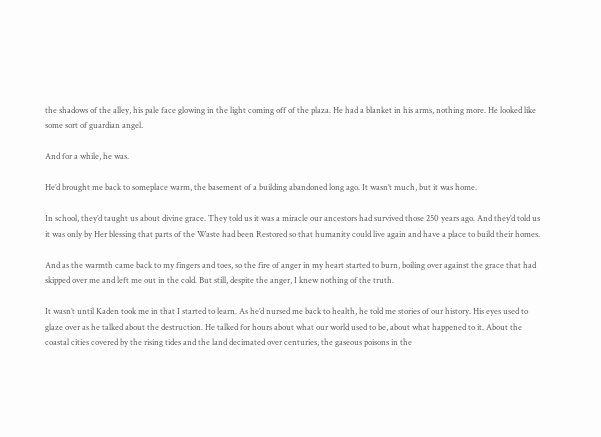the shadows of the alley, his pale face glowing in the light coming off of the plaza. He had a blanket in his arms, nothing more. He looked like some sort of guardian angel.

And for a while, he was.

He’d brought me back to someplace warm, the basement of a building abandoned long ago. It wasn’t much, but it was home.

In school, they’d taught us about divine grace. They told us it was a miracle our ancestors had survived those 250 years ago. And they’d told us it was only by Her blessing that parts of the Waste had been Restored so that humanity could live again and have a place to build their homes.

And as the warmth came back to my fingers and toes, so the fire of anger in my heart started to burn, boiling over against the grace that had skipped over me and left me out in the cold. But still, despite the anger, I knew nothing of the truth.

It wasn’t until Kaden took me in that I started to learn. As he’d nursed me back to health, he told me stories of our history. His eyes used to glaze over as he talked about the destruction. He talked for hours about what our world used to be, about what happened to it. About the coastal cities covered by the rising tides and the land decimated over centuries, the gaseous poisons in the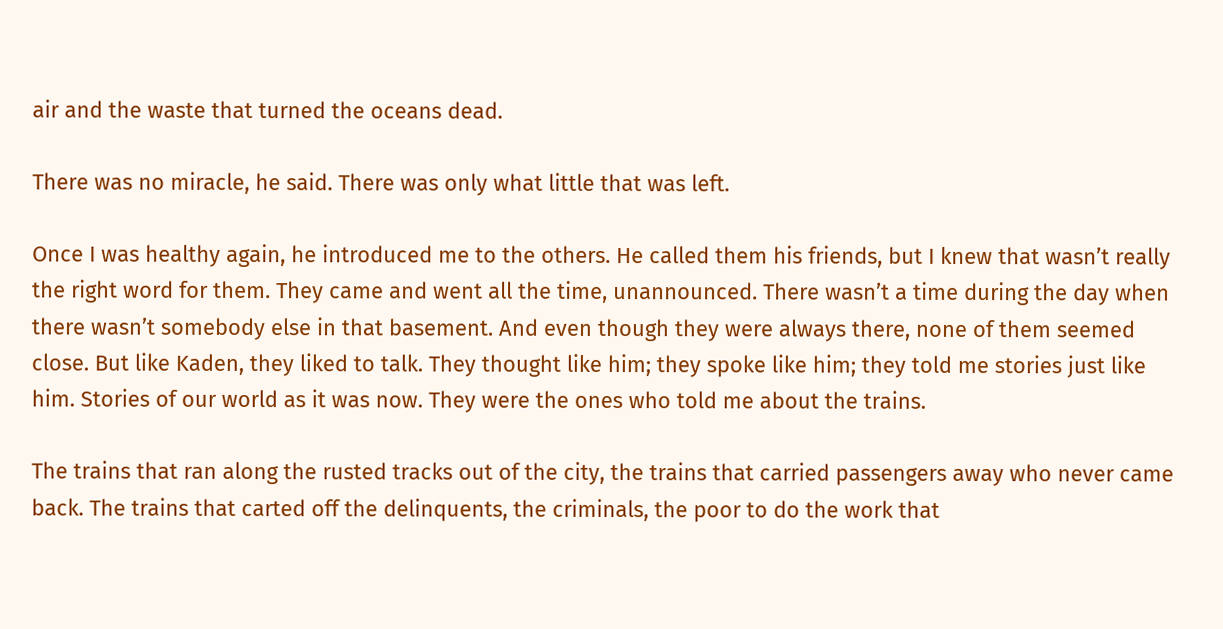air and the waste that turned the oceans dead.

There was no miracle, he said. There was only what little that was left.

Once I was healthy again, he introduced me to the others. He called them his friends, but I knew that wasn’t really the right word for them. They came and went all the time, unannounced. There wasn’t a time during the day when there wasn’t somebody else in that basement. And even though they were always there, none of them seemed close. But like Kaden, they liked to talk. They thought like him; they spoke like him; they told me stories just like him. Stories of our world as it was now. They were the ones who told me about the trains.

The trains that ran along the rusted tracks out of the city, the trains that carried passengers away who never came back. The trains that carted off the delinquents, the criminals, the poor to do the work that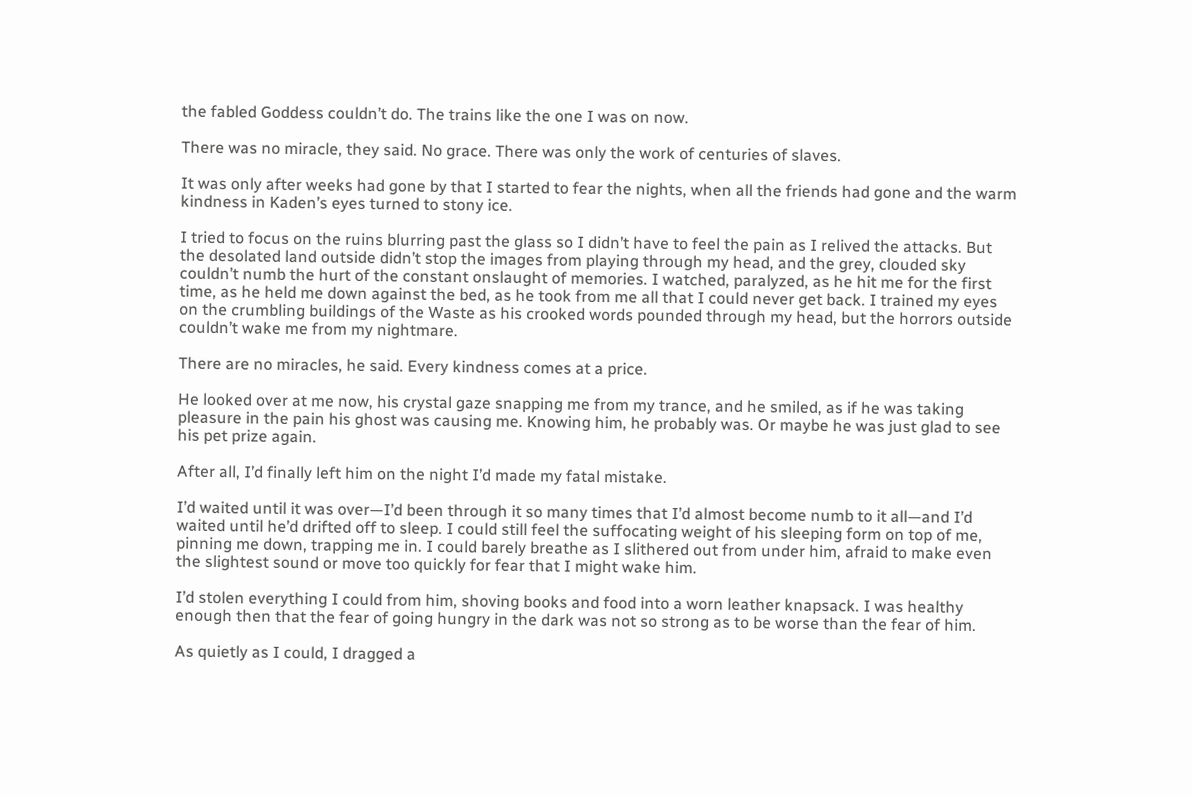the fabled Goddess couldn’t do. The trains like the one I was on now.

There was no miracle, they said. No grace. There was only the work of centuries of slaves.

It was only after weeks had gone by that I started to fear the nights, when all the friends had gone and the warm kindness in Kaden’s eyes turned to stony ice.

I tried to focus on the ruins blurring past the glass so I didn’t have to feel the pain as I relived the attacks. But the desolated land outside didn’t stop the images from playing through my head, and the grey, clouded sky couldn’t numb the hurt of the constant onslaught of memories. I watched, paralyzed, as he hit me for the first time, as he held me down against the bed, as he took from me all that I could never get back. I trained my eyes on the crumbling buildings of the Waste as his crooked words pounded through my head, but the horrors outside couldn’t wake me from my nightmare.

There are no miracles, he said. Every kindness comes at a price.

He looked over at me now, his crystal gaze snapping me from my trance, and he smiled, as if he was taking pleasure in the pain his ghost was causing me. Knowing him, he probably was. Or maybe he was just glad to see his pet prize again.

After all, I’d finally left him on the night I’d made my fatal mistake.

I’d waited until it was over—I’d been through it so many times that I’d almost become numb to it all—and I’d waited until he’d drifted off to sleep. I could still feel the suffocating weight of his sleeping form on top of me, pinning me down, trapping me in. I could barely breathe as I slithered out from under him, afraid to make even the slightest sound or move too quickly for fear that I might wake him.

I’d stolen everything I could from him, shoving books and food into a worn leather knapsack. I was healthy enough then that the fear of going hungry in the dark was not so strong as to be worse than the fear of him.

As quietly as I could, I dragged a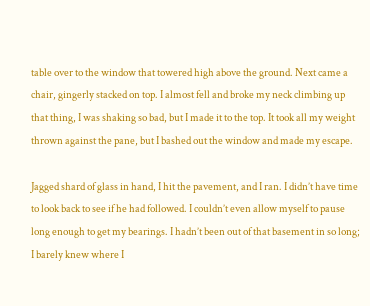table over to the window that towered high above the ground. Next came a chair, gingerly stacked on top. I almost fell and broke my neck climbing up that thing, I was shaking so bad, but I made it to the top. It took all my weight thrown against the pane, but I bashed out the window and made my escape.

Jagged shard of glass in hand, I hit the pavement, and I ran. I didn’t have time to look back to see if he had followed. I couldn’t even allow myself to pause long enough to get my bearings. I hadn’t been out of that basement in so long; I barely knew where I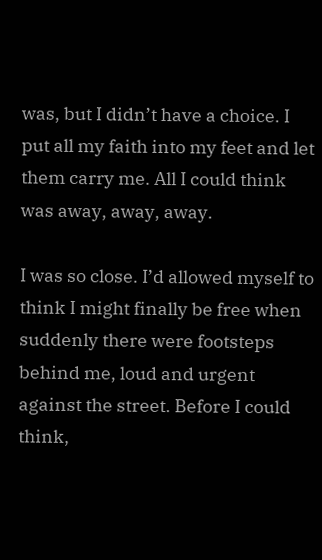was, but I didn’t have a choice. I put all my faith into my feet and let them carry me. All I could think was away, away, away.

I was so close. I’d allowed myself to think I might finally be free when suddenly there were footsteps behind me, loud and urgent against the street. Before I could think,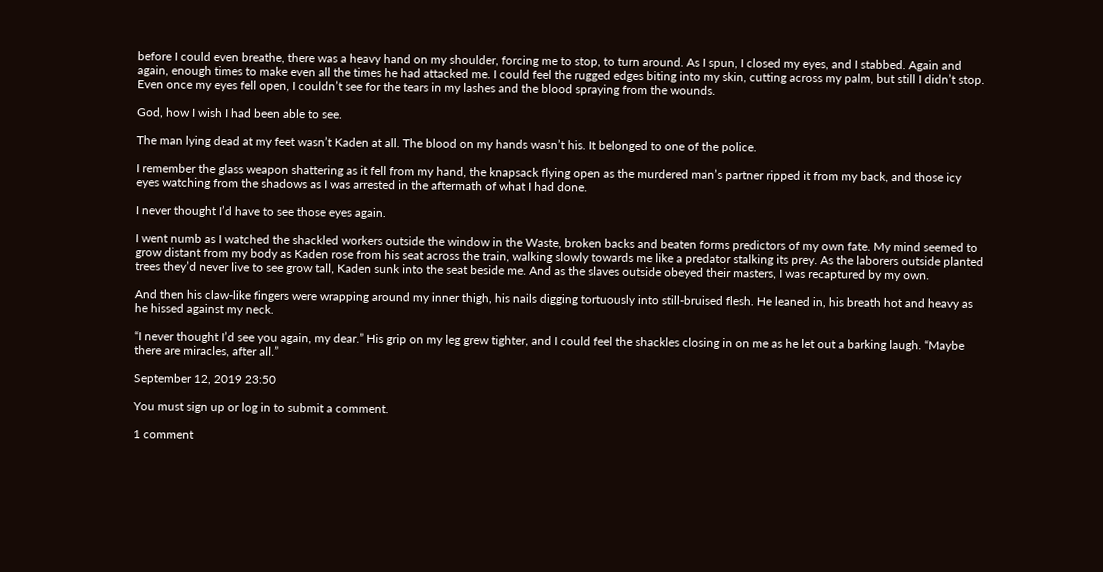before I could even breathe, there was a heavy hand on my shoulder, forcing me to stop, to turn around. As I spun, I closed my eyes, and I stabbed. Again and again, enough times to make even all the times he had attacked me. I could feel the rugged edges biting into my skin, cutting across my palm, but still I didn’t stop. Even once my eyes fell open, I couldn’t see for the tears in my lashes and the blood spraying from the wounds.

God, how I wish I had been able to see.

The man lying dead at my feet wasn’t Kaden at all. The blood on my hands wasn’t his. It belonged to one of the police.

I remember the glass weapon shattering as it fell from my hand, the knapsack flying open as the murdered man’s partner ripped it from my back, and those icy eyes watching from the shadows as I was arrested in the aftermath of what I had done.

I never thought I’d have to see those eyes again.

I went numb as I watched the shackled workers outside the window in the Waste, broken backs and beaten forms predictors of my own fate. My mind seemed to grow distant from my body as Kaden rose from his seat across the train, walking slowly towards me like a predator stalking its prey. As the laborers outside planted trees they’d never live to see grow tall, Kaden sunk into the seat beside me. And as the slaves outside obeyed their masters, I was recaptured by my own.

And then his claw-like fingers were wrapping around my inner thigh, his nails digging tortuously into still-bruised flesh. He leaned in, his breath hot and heavy as he hissed against my neck.

“I never thought I’d see you again, my dear.” His grip on my leg grew tighter, and I could feel the shackles closing in on me as he let out a barking laugh. “Maybe there are miracles, after all.”

September 12, 2019 23:50

You must sign up or log in to submit a comment.

1 comment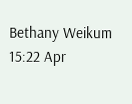Bethany Weikum
15:22 Apr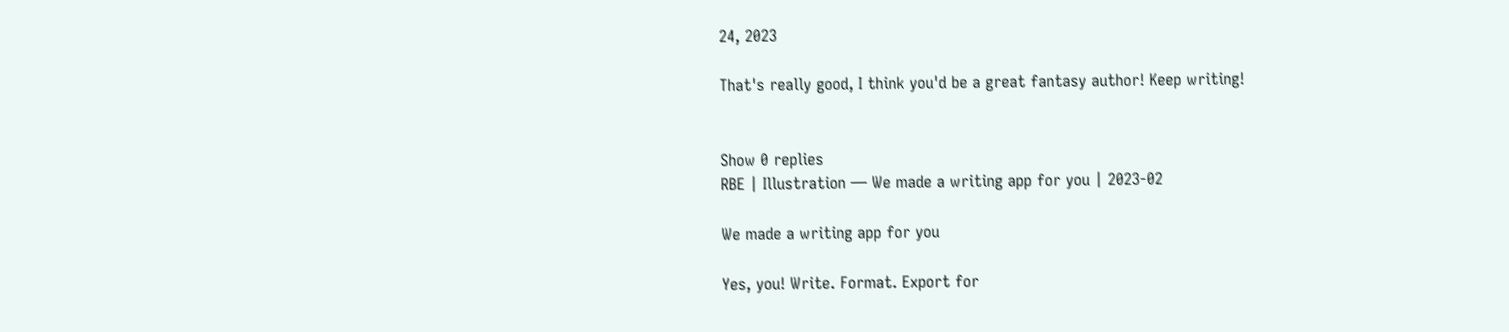24, 2023

That's really good, I think you'd be a great fantasy author! Keep writing!


Show 0 replies
RBE | Illustration — We made a writing app for you | 2023-02

We made a writing app for you

Yes, you! Write. Format. Export for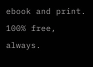ebook and print. 100% free, always.